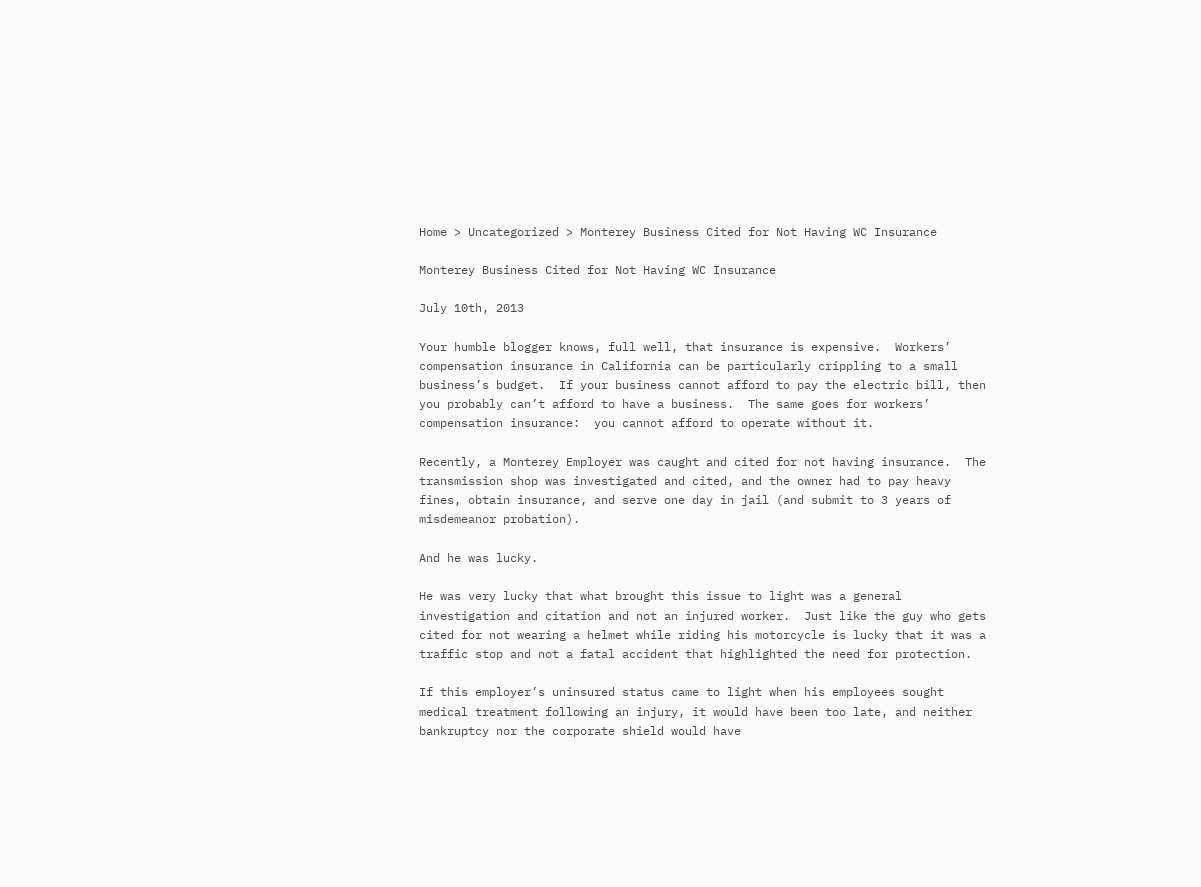Home > Uncategorized > Monterey Business Cited for Not Having WC Insurance

Monterey Business Cited for Not Having WC Insurance

July 10th, 2013

Your humble blogger knows, full well, that insurance is expensive.  Workers’ compensation insurance in California can be particularly crippling to a small business’s budget.  If your business cannot afford to pay the electric bill, then you probably can’t afford to have a business.  The same goes for workers’ compensation insurance:  you cannot afford to operate without it.

Recently, a Monterey Employer was caught and cited for not having insurance.  The transmission shop was investigated and cited, and the owner had to pay heavy fines, obtain insurance, and serve one day in jail (and submit to 3 years of misdemeanor probation).

And he was lucky.

He was very lucky that what brought this issue to light was a general investigation and citation and not an injured worker.  Just like the guy who gets cited for not wearing a helmet while riding his motorcycle is lucky that it was a traffic stop and not a fatal accident that highlighted the need for protection.

If this employer’s uninsured status came to light when his employees sought medical treatment following an injury, it would have been too late, and neither bankruptcy nor the corporate shield would have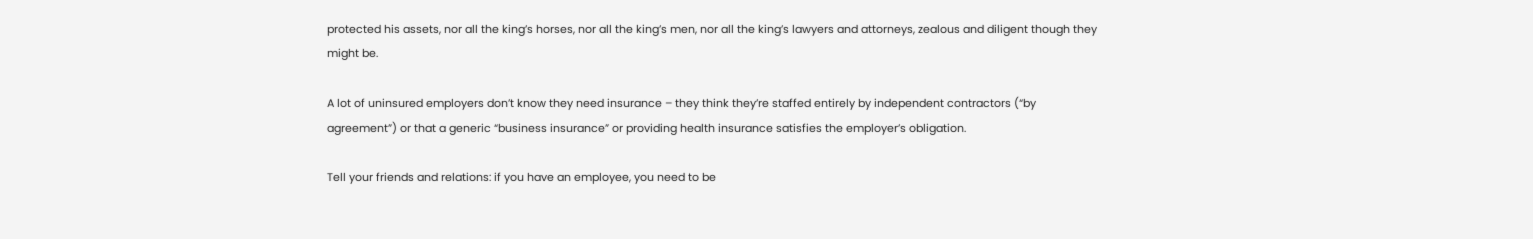protected his assets, nor all the king’s horses, nor all the king’s men, nor all the king’s lawyers and attorneys, zealous and diligent though they might be.

A lot of uninsured employers don’t know they need insurance – they think they’re staffed entirely by independent contractors (“by agreement”) or that a generic “business insurance” or providing health insurance satisfies the employer’s obligation.

Tell your friends and relations: if you have an employee, you need to be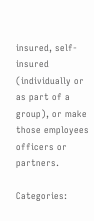insured, self-insured (individually or as part of a group), or make those employees officers or partners.

Categories: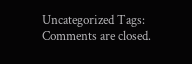Uncategorized Tags:
Comments are closed.